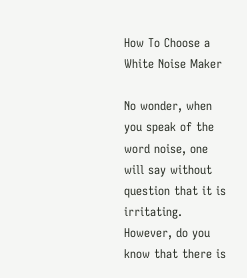How To Choose a White Noise Maker

No wonder, when you speak of the word noise, one will say without question that it is irritating. However, do you know that there is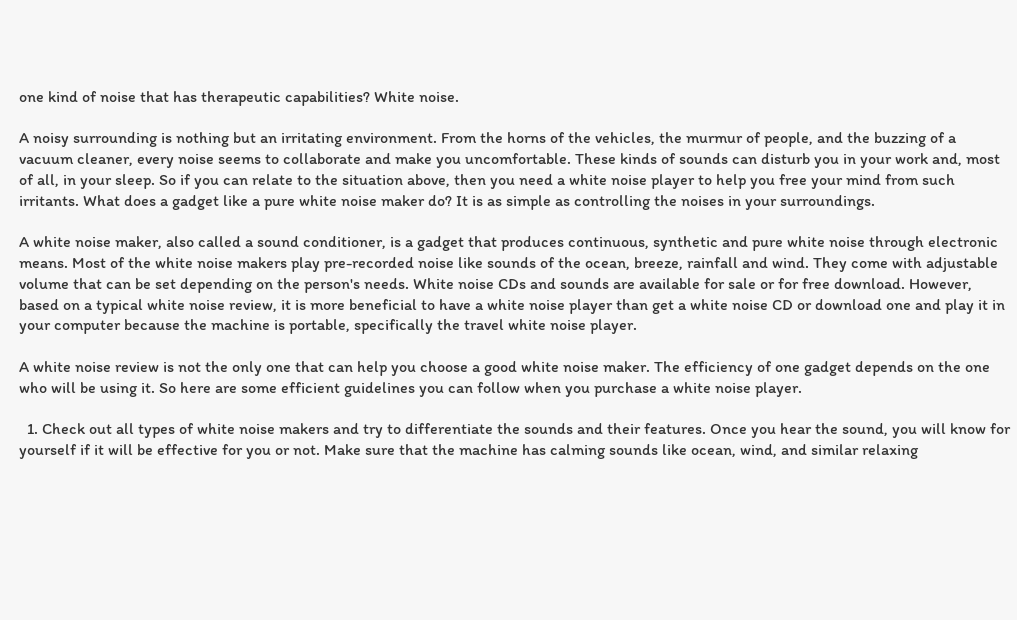one kind of noise that has therapeutic capabilities? White noise.

A noisy surrounding is nothing but an irritating environment. From the horns of the vehicles, the murmur of people, and the buzzing of a vacuum cleaner, every noise seems to collaborate and make you uncomfortable. These kinds of sounds can disturb you in your work and, most of all, in your sleep. So if you can relate to the situation above, then you need a white noise player to help you free your mind from such irritants. What does a gadget like a pure white noise maker do? It is as simple as controlling the noises in your surroundings.

A white noise maker, also called a sound conditioner, is a gadget that produces continuous, synthetic and pure white noise through electronic means. Most of the white noise makers play pre-recorded noise like sounds of the ocean, breeze, rainfall and wind. They come with adjustable volume that can be set depending on the person's needs. White noise CDs and sounds are available for sale or for free download. However, based on a typical white noise review, it is more beneficial to have a white noise player than get a white noise CD or download one and play it in your computer because the machine is portable, specifically the travel white noise player.

A white noise review is not the only one that can help you choose a good white noise maker. The efficiency of one gadget depends on the one who will be using it. So here are some efficient guidelines you can follow when you purchase a white noise player.

  1. Check out all types of white noise makers and try to differentiate the sounds and their features. Once you hear the sound, you will know for yourself if it will be effective for you or not. Make sure that the machine has calming sounds like ocean, wind, and similar relaxing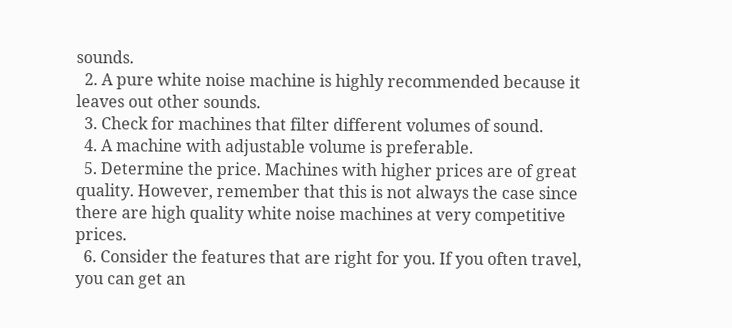sounds.
  2. A pure white noise machine is highly recommended because it leaves out other sounds.
  3. Check for machines that filter different volumes of sound.
  4. A machine with adjustable volume is preferable.
  5. Determine the price. Machines with higher prices are of great quality. However, remember that this is not always the case since there are high quality white noise machines at very competitive prices.
  6. Consider the features that are right for you. If you often travel, you can get an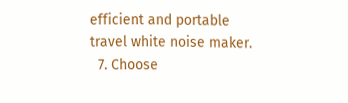efficient and portable travel white noise maker.
  7. Choose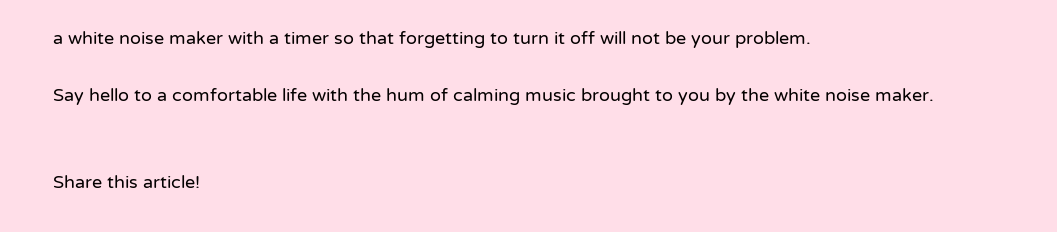a white noise maker with a timer so that forgetting to turn it off will not be your problem.

Say hello to a comfortable life with the hum of calming music brought to you by the white noise maker.


Share this article!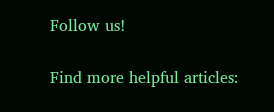Follow us!

Find more helpful articles: